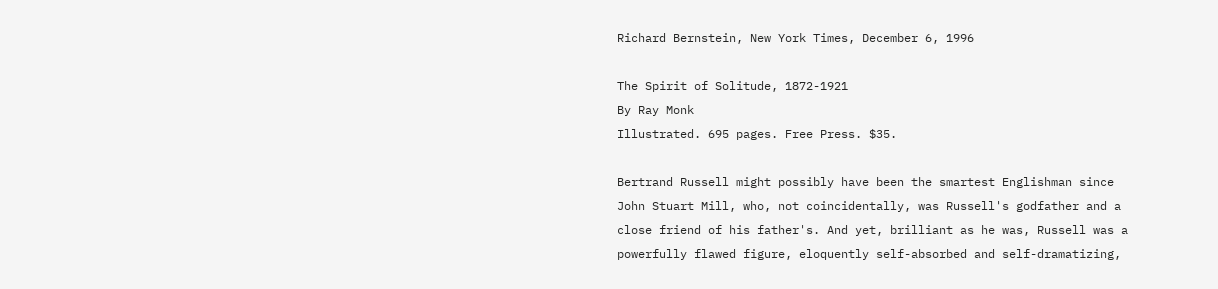Richard Bernstein, New York Times, December 6, 1996

The Spirit of Solitude, 1872-1921
By Ray Monk
Illustrated. 695 pages. Free Press. $35.

Bertrand Russell might possibly have been the smartest Englishman since John Stuart Mill, who, not coincidentally, was Russell's godfather and a close friend of his father's. And yet, brilliant as he was, Russell was a powerfully flawed figure, eloquently self-absorbed and self-dramatizing,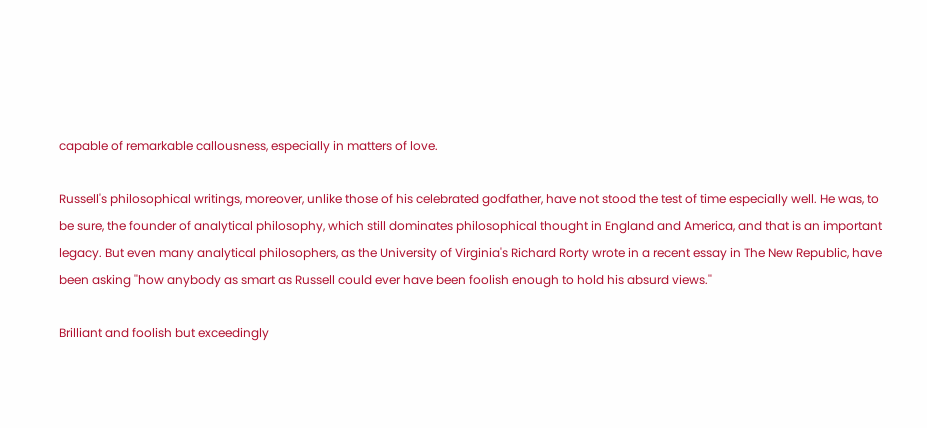capable of remarkable callousness, especially in matters of love.

Russell's philosophical writings, moreover, unlike those of his celebrated godfather, have not stood the test of time especially well. He was, to be sure, the founder of analytical philosophy, which still dominates philosophical thought in England and America, and that is an important legacy. But even many analytical philosophers, as the University of Virginia's Richard Rorty wrote in a recent essay in The New Republic, have been asking ''how anybody as smart as Russell could ever have been foolish enough to hold his absurd views.''

Brilliant and foolish but exceedingly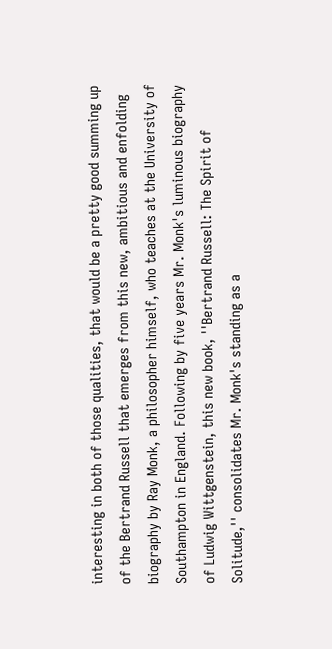interesting in both of those qualities, that would be a pretty good summing up of the Bertrand Russell that emerges from this new, ambitious and enfolding biography by Ray Monk, a philosopher himself, who teaches at the University of Southampton in England. Following by five years Mr. Monk's luminous biography of Ludwig Wittgenstein, this new book, ''Bertrand Russell: The Spirit of Solitude,'' consolidates Mr. Monk's standing as a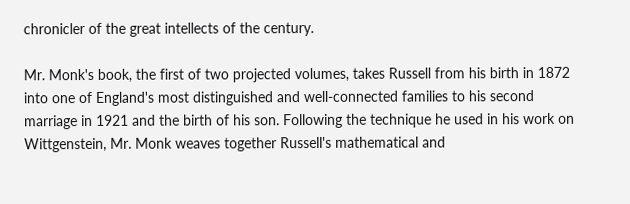chronicler of the great intellects of the century.

Mr. Monk's book, the first of two projected volumes, takes Russell from his birth in 1872 into one of England's most distinguished and well-connected families to his second marriage in 1921 and the birth of his son. Following the technique he used in his work on Wittgenstein, Mr. Monk weaves together Russell's mathematical and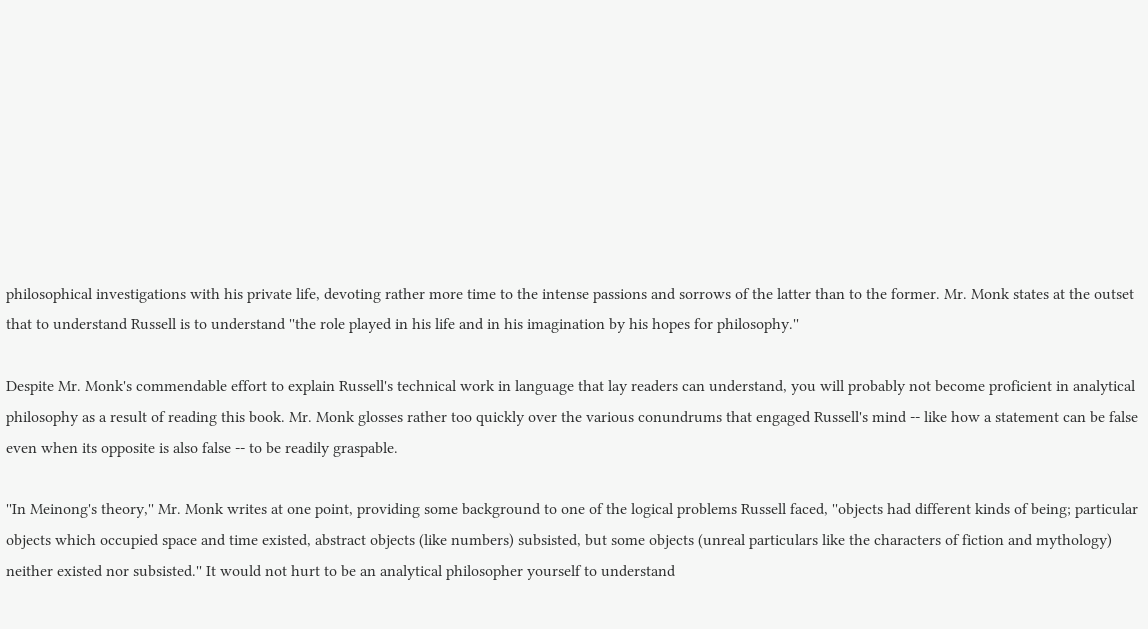philosophical investigations with his private life, devoting rather more time to the intense passions and sorrows of the latter than to the former. Mr. Monk states at the outset that to understand Russell is to understand ''the role played in his life and in his imagination by his hopes for philosophy.''

Despite Mr. Monk's commendable effort to explain Russell's technical work in language that lay readers can understand, you will probably not become proficient in analytical philosophy as a result of reading this book. Mr. Monk glosses rather too quickly over the various conundrums that engaged Russell's mind -- like how a statement can be false even when its opposite is also false -- to be readily graspable.

''In Meinong's theory,'' Mr. Monk writes at one point, providing some background to one of the logical problems Russell faced, ''objects had different kinds of being; particular objects which occupied space and time existed, abstract objects (like numbers) subsisted, but some objects (unreal particulars like the characters of fiction and mythology) neither existed nor subsisted.'' It would not hurt to be an analytical philosopher yourself to understand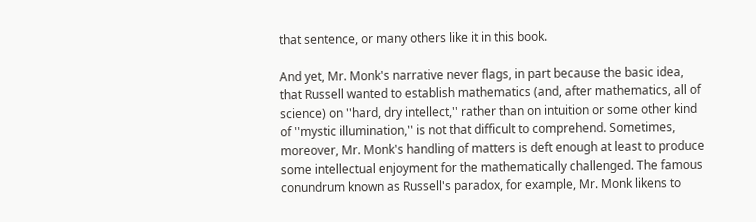that sentence, or many others like it in this book.

And yet, Mr. Monk's narrative never flags, in part because the basic idea, that Russell wanted to establish mathematics (and, after mathematics, all of science) on ''hard, dry intellect,'' rather than on intuition or some other kind of ''mystic illumination,'' is not that difficult to comprehend. Sometimes, moreover, Mr. Monk's handling of matters is deft enough at least to produce some intellectual enjoyment for the mathematically challenged. The famous conundrum known as Russell's paradox, for example, Mr. Monk likens to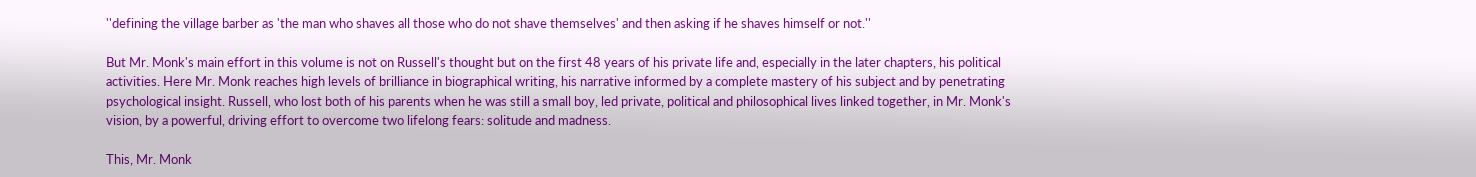''defining the village barber as 'the man who shaves all those who do not shave themselves' and then asking if he shaves himself or not.''

But Mr. Monk's main effort in this volume is not on Russell's thought but on the first 48 years of his private life and, especially in the later chapters, his political activities. Here Mr. Monk reaches high levels of brilliance in biographical writing, his narrative informed by a complete mastery of his subject and by penetrating psychological insight. Russell, who lost both of his parents when he was still a small boy, led private, political and philosophical lives linked together, in Mr. Monk's vision, by a powerful, driving effort to overcome two lifelong fears: solitude and madness.

This, Mr. Monk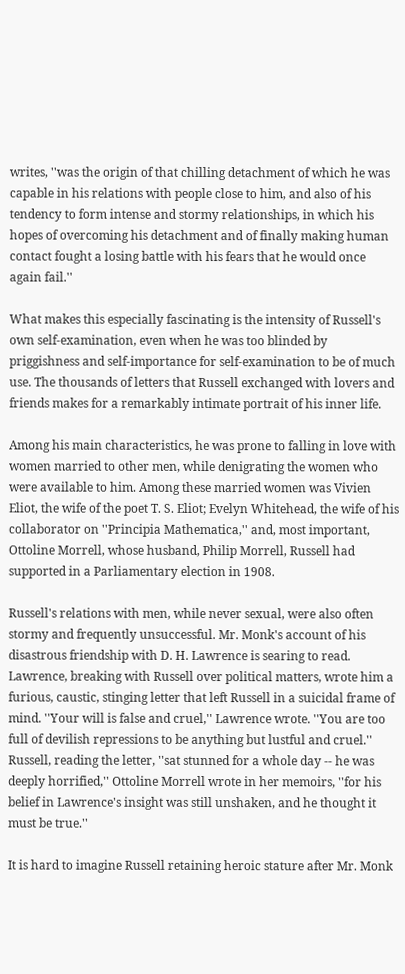writes, ''was the origin of that chilling detachment of which he was capable in his relations with people close to him, and also of his tendency to form intense and stormy relationships, in which his hopes of overcoming his detachment and of finally making human contact fought a losing battle with his fears that he would once again fail.''

What makes this especially fascinating is the intensity of Russell's own self-examination, even when he was too blinded by priggishness and self-importance for self-examination to be of much use. The thousands of letters that Russell exchanged with lovers and friends makes for a remarkably intimate portrait of his inner life.

Among his main characteristics, he was prone to falling in love with women married to other men, while denigrating the women who were available to him. Among these married women was Vivien Eliot, the wife of the poet T. S. Eliot; Evelyn Whitehead, the wife of his collaborator on ''Principia Mathematica,'' and, most important, Ottoline Morrell, whose husband, Philip Morrell, Russell had supported in a Parliamentary election in 1908.

Russell's relations with men, while never sexual, were also often stormy and frequently unsuccessful. Mr. Monk's account of his disastrous friendship with D. H. Lawrence is searing to read. Lawrence, breaking with Russell over political matters, wrote him a furious, caustic, stinging letter that left Russell in a suicidal frame of mind. ''Your will is false and cruel,'' Lawrence wrote. ''You are too full of devilish repressions to be anything but lustful and cruel.'' Russell, reading the letter, ''sat stunned for a whole day -- he was deeply horrified,'' Ottoline Morrell wrote in her memoirs, ''for his belief in Lawrence's insight was still unshaken, and he thought it must be true.''

It is hard to imagine Russell retaining heroic stature after Mr. Monk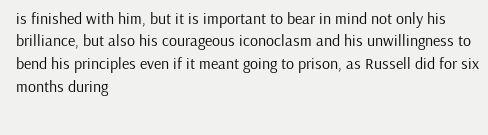is finished with him, but it is important to bear in mind not only his brilliance, but also his courageous iconoclasm and his unwillingness to bend his principles even if it meant going to prison, as Russell did for six months during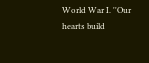World War I. ''Our hearts build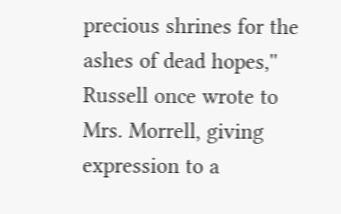precious shrines for the ashes of dead hopes,'' Russell once wrote to Mrs. Morrell, giving expression to a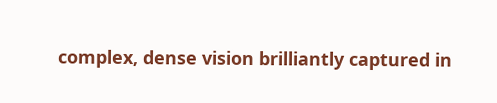complex, dense vision brilliantly captured in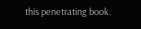this penetrating book.